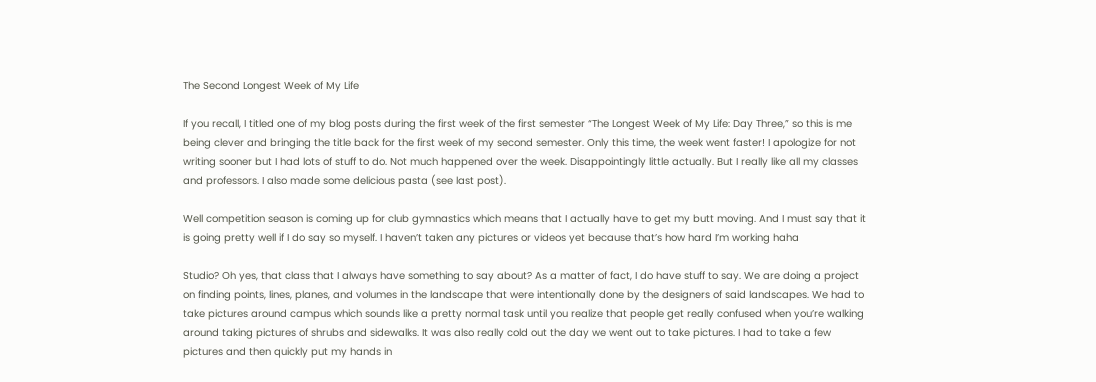The Second Longest Week of My Life

If you recall, I titled one of my blog posts during the first week of the first semester “The Longest Week of My Life: Day Three,” so this is me being clever and bringing the title back for the first week of my second semester. Only this time, the week went faster! I apologize for not writing sooner but I had lots of stuff to do. Not much happened over the week. Disappointingly little actually. But I really like all my classes and professors. I also made some delicious pasta (see last post).

Well competition season is coming up for club gymnastics which means that I actually have to get my butt moving. And I must say that it is going pretty well if I do say so myself. I haven’t taken any pictures or videos yet because that’s how hard I’m working haha

Studio? Oh yes, that class that I always have something to say about? As a matter of fact, I do have stuff to say. We are doing a project on finding points, lines, planes, and volumes in the landscape that were intentionally done by the designers of said landscapes. We had to take pictures around campus which sounds like a pretty normal task until you realize that people get really confused when you’re walking around taking pictures of shrubs and sidewalks. It was also really cold out the day we went out to take pictures. I had to take a few pictures and then quickly put my hands in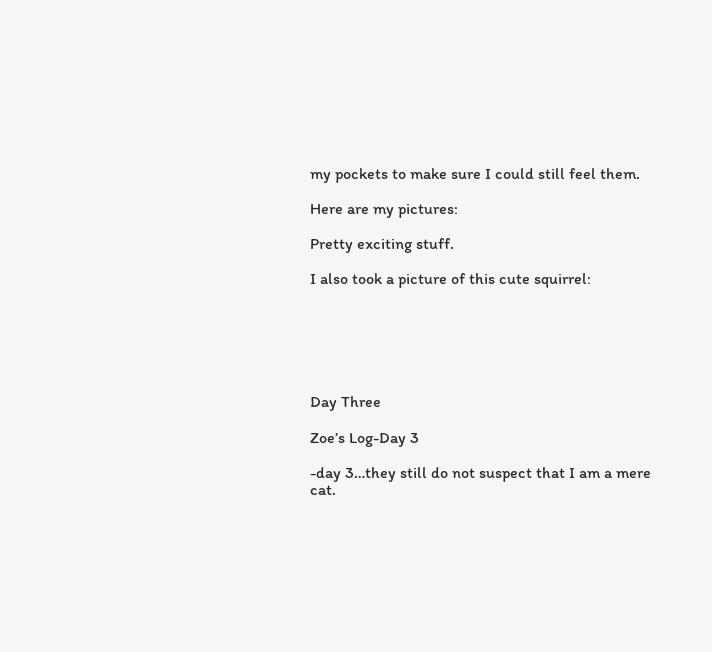my pockets to make sure I could still feel them.

Here are my pictures:

Pretty exciting stuff.

I also took a picture of this cute squirrel:






Day Three

Zoe’s Log-Day 3

-day 3…they still do not suspect that I am a mere cat.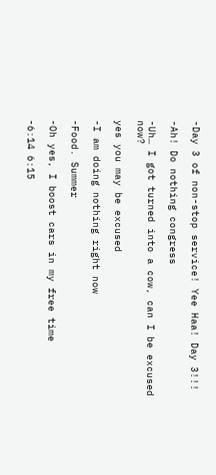-Day 3 of non-stop service! Yee Haa! Day 3!!!

-Ah! Do nothing congress

-Uh… I got turned into a cow, can I be excused now?

yes you may be excused

-I am doing nothing right now

-Food. Summer

-Oh yes, I boost cars in my free time

-6:14 6:15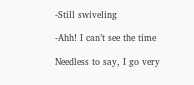-Still swiveling

-Ahh! I can’t see the time

Needless to say, I go very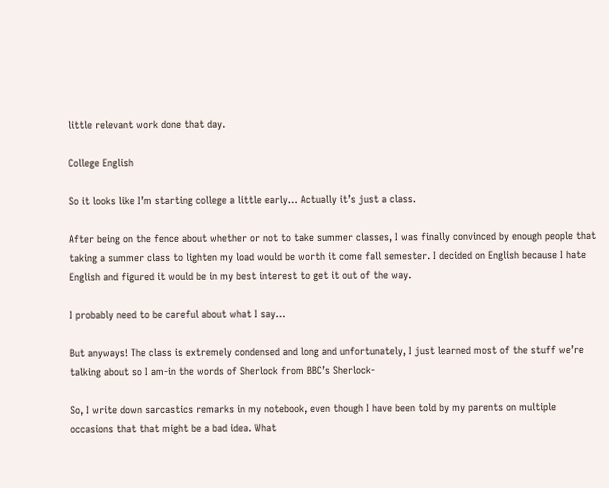little relevant work done that day.

College English

So it looks like I’m starting college a little early… Actually it’s just a class.

After being on the fence about whether or not to take summer classes, I was finally convinced by enough people that taking a summer class to lighten my load would be worth it come fall semester. I decided on English because I hate English and figured it would be in my best interest to get it out of the way.

I probably need to be careful about what I say…

But anyways! The class is extremely condensed and long and unfortunately, I just learned most of the stuff we’re talking about so I am-in the words of Sherlock from BBC’s Sherlock-

So, I write down sarcastics remarks in my notebook, even though I have been told by my parents on multiple occasions that that might be a bad idea. What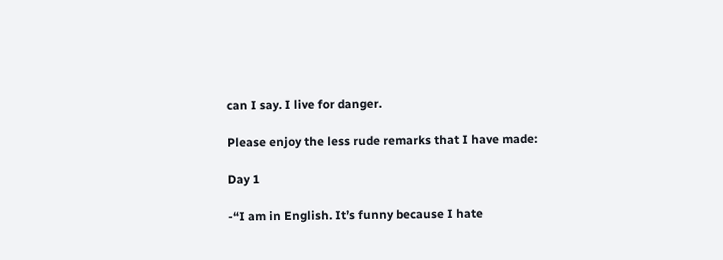can I say. I live for danger.

Please enjoy the less rude remarks that I have made:

Day 1

-“I am in English. It’s funny because I hate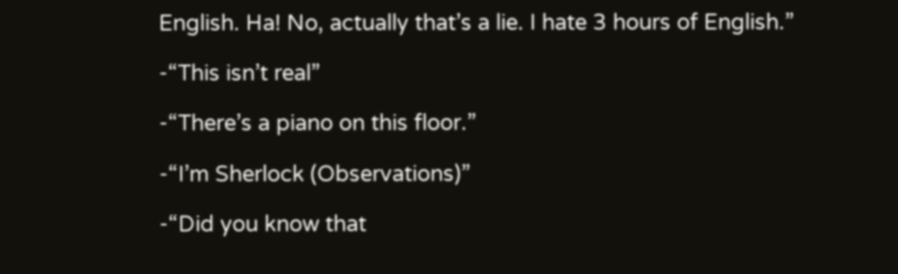English. Ha! No, actually that’s a lie. I hate 3 hours of English.”

-“This isn’t real”

-“There’s a piano on this floor.”

-“I’m Sherlock (Observations)”

-“Did you know that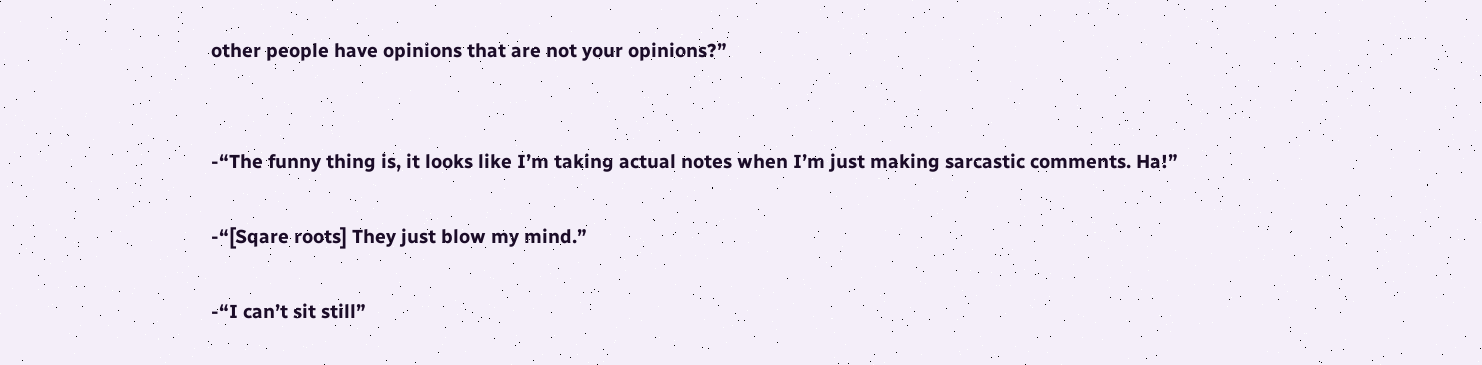other people have opinions that are not your opinions?”


-“The funny thing is, it looks like I’m taking actual notes when I’m just making sarcastic comments. Ha!”

-“[Sqare roots] They just blow my mind.”

-“I can’t sit still”